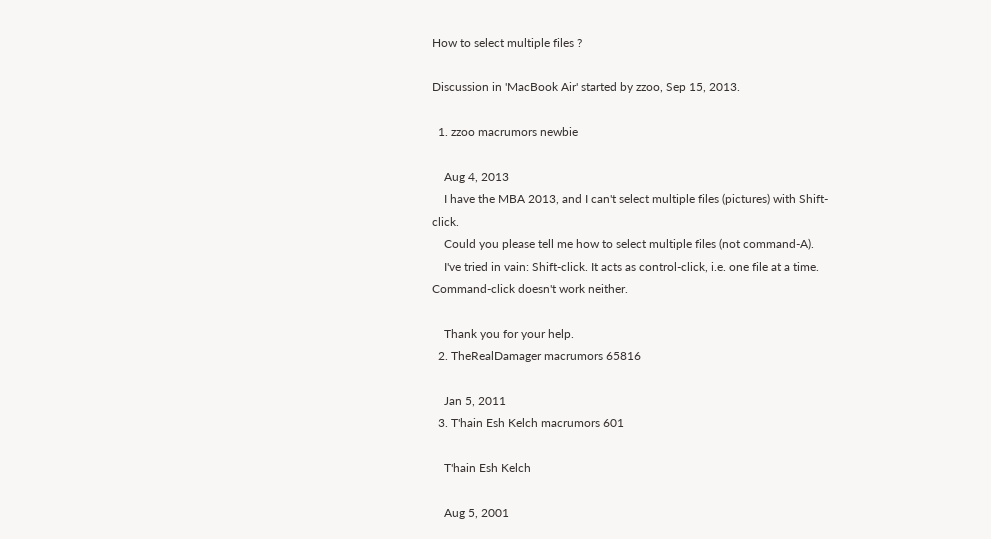How to select multiple files ?

Discussion in 'MacBook Air' started by zzoo, Sep 15, 2013.

  1. zzoo macrumors newbie

    Aug 4, 2013
    I have the MBA 2013, and I can't select multiple files (pictures) with Shift-click.
    Could you please tell me how to select multiple files (not command-A).
    I've tried in vain: Shift-click. It acts as control-click, i.e. one file at a time. Command-click doesn't work neither.

    Thank you for your help.
  2. TheRealDamager macrumors 65816

    Jan 5, 2011
  3. T'hain Esh Kelch macrumors 601

    T'hain Esh Kelch

    Aug 5, 2001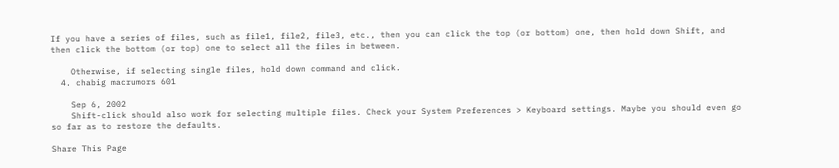If you have a series of files, such as file1, file2, file3, etc., then you can click the top (or bottom) one, then hold down Shift, and then click the bottom (or top) one to select all the files in between.

    Otherwise, if selecting single files, hold down command and click.
  4. chabig macrumors 601

    Sep 6, 2002
    Shift-click should also work for selecting multiple files. Check your System Preferences > Keyboard settings. Maybe you should even go so far as to restore the defaults.

Share This Page